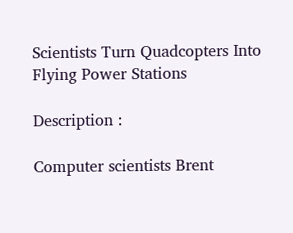Scientists Turn Quadcopters Into Flying Power Stations

Description :

Computer scientists Brent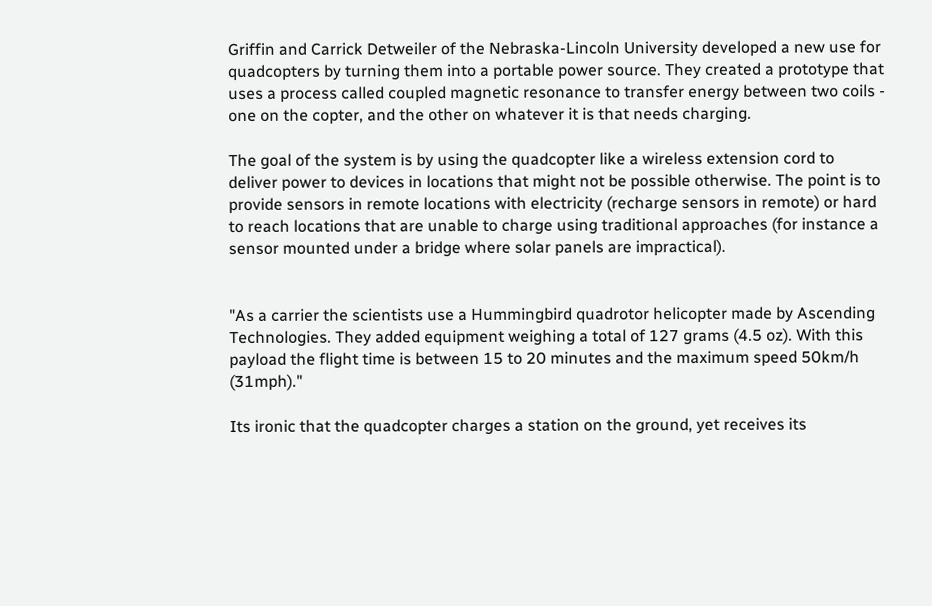Griffin and Carrick Detweiler of the Nebraska-Lincoln University developed a new use for quadcopters by turning them into a portable power source. They created a prototype that uses a process called coupled magnetic resonance to transfer energy between two coils - one on the copter, and the other on whatever it is that needs charging.

The goal of the system is by using the quadcopter like a wireless extension cord to deliver power to devices in locations that might not be possible otherwise. The point is to provide sensors in remote locations with electricity (recharge sensors in remote) or hard to reach locations that are unable to charge using traditional approaches (for instance a sensor mounted under a bridge where solar panels are impractical).


"As a carrier the scientists use a Hummingbird quadrotor helicopter made by Ascending Technologies. They added equipment weighing a total of 127 grams (4.5 oz). With this payload the flight time is between 15 to 20 minutes and the maximum speed 50km/h (31mph)."

Its ironic that the quadcopter charges a station on the ground, yet receives its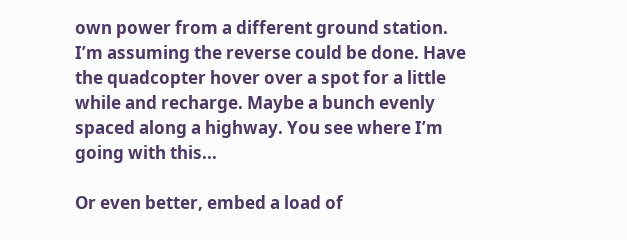own power from a different ground station. I’m assuming the reverse could be done. Have the quadcopter hover over a spot for a little while and recharge. Maybe a bunch evenly spaced along a highway. You see where I’m going with this...

Or even better, embed a load of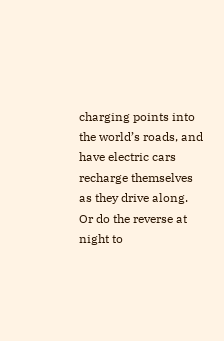charging points into the world’s roads, and have electric cars recharge themselves as they drive along. Or do the reverse at night to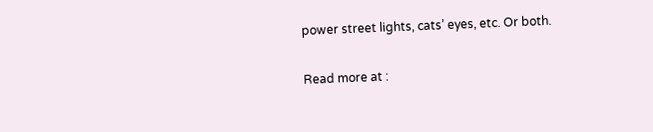power street lights, cats’ eyes, etc. Or both.

Read more at :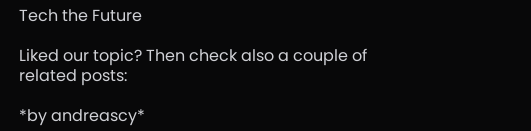Tech the Future

Liked our topic? Then check also a couple of related posts:

*by andreascy*